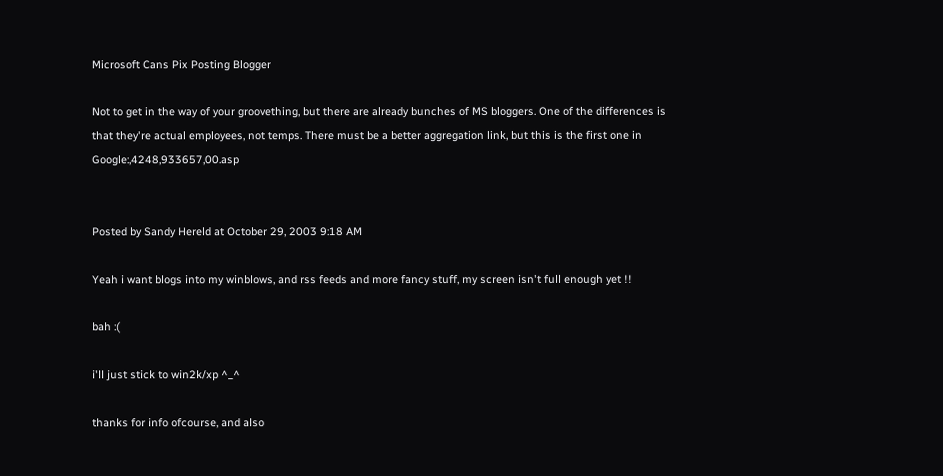Microsoft Cans Pix Posting Blogger

Not to get in the way of your groovething, but there are already bunches of MS bloggers. One of the differences is that they're actual employees, not temps. There must be a better aggregation link, but this is the first one in Google:,4248,933657,00.asp


Posted by Sandy Hereld at October 29, 2003 9:18 AM

Yeah i want blogs into my winblows, and rss feeds and more fancy stuff, my screen isn't full enough yet !!

bah :(

i'll just stick to win2k/xp ^_^

thanks for info ofcourse, and also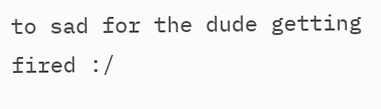to sad for the dude getting fired :/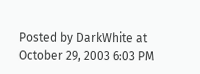Posted by DarkWhite at October 29, 2003 6:03 PM